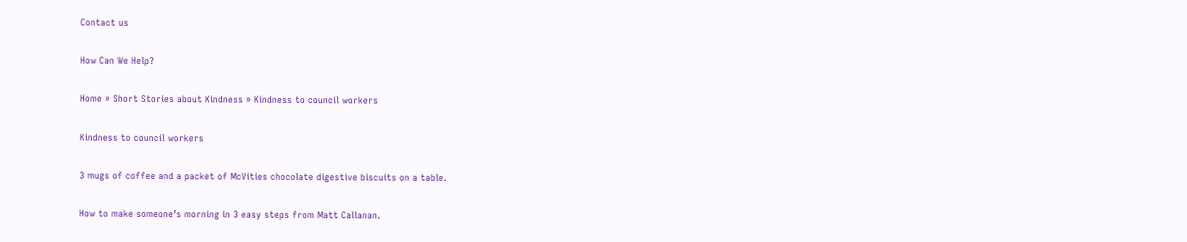Contact us

How Can We Help?

Home » Short Stories about Kindness » Kindness to council workers

Kindness to council workers

3 mugs of coffee and a packet of McVities chocolate digestive biscuits on a table.

How to make someone’s morning in 3 easy steps from Matt Callanan.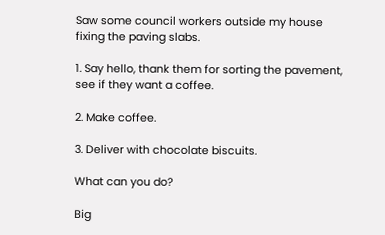Saw some council workers outside my house fixing the paving slabs.

1. Say hello, thank them for sorting the pavement, see if they want a coffee.

2. Make coffee.

3. Deliver with chocolate biscuits.

What can you do?

Big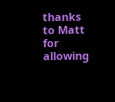thanks to Matt for allowing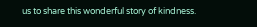us to share this wonderful story of kindness.